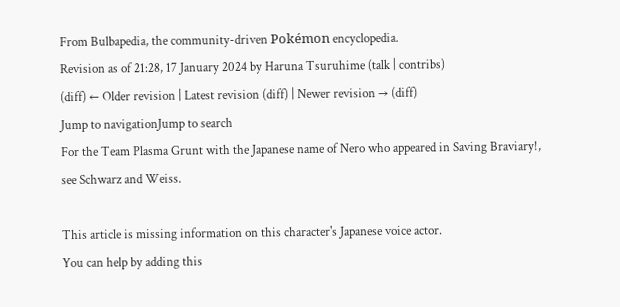From Bulbapedia, the community-driven Pokémon encyclopedia.
Revision as of 21:28, 17 January 2024 by Haruna Tsuruhime (talk | contribs)
(diff) ← Older revision | Latest revision (diff) | Newer revision → (diff)
Jump to navigationJump to search
For the Team Plasma Grunt with the Japanese name of Nero who appeared in Saving Braviary!, see Schwarz and Weiss.

This article is missing information on this character's Japanese voice actor.
You can help by adding this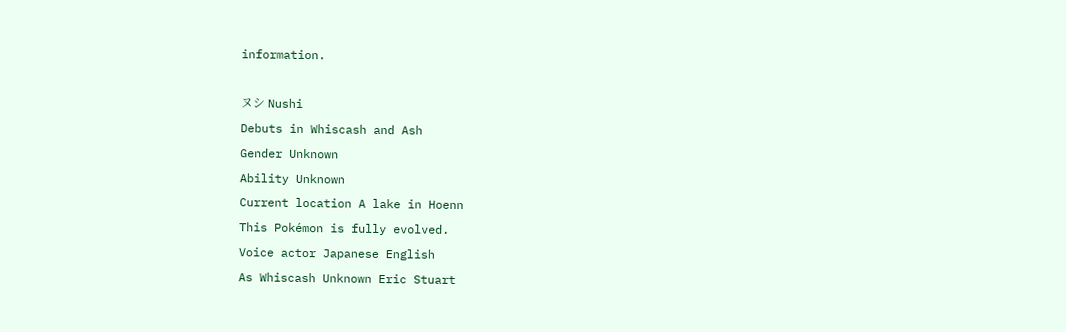information.

ヌシ Nushi
Debuts in Whiscash and Ash
Gender Unknown
Ability Unknown
Current location A lake in Hoenn
This Pokémon is fully evolved.
Voice actor Japanese English
As Whiscash Unknown Eric Stuart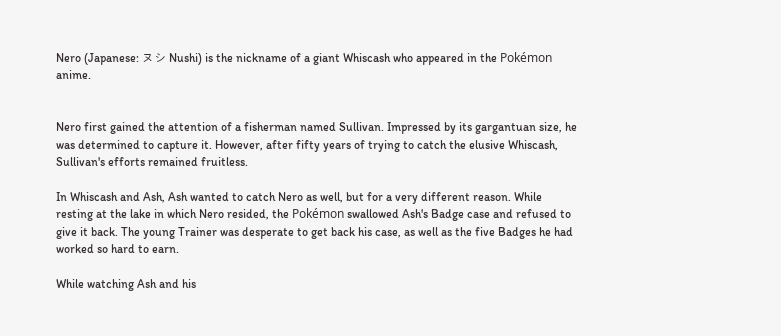Nero (Japanese: ヌシ Nushi) is the nickname of a giant Whiscash who appeared in the Pokémon anime.


Nero first gained the attention of a fisherman named Sullivan. Impressed by its gargantuan size, he was determined to capture it. However, after fifty years of trying to catch the elusive Whiscash, Sullivan's efforts remained fruitless.

In Whiscash and Ash, Ash wanted to catch Nero as well, but for a very different reason. While resting at the lake in which Nero resided, the Pokémon swallowed Ash's Badge case and refused to give it back. The young Trainer was desperate to get back his case, as well as the five Badges he had worked so hard to earn.

While watching Ash and his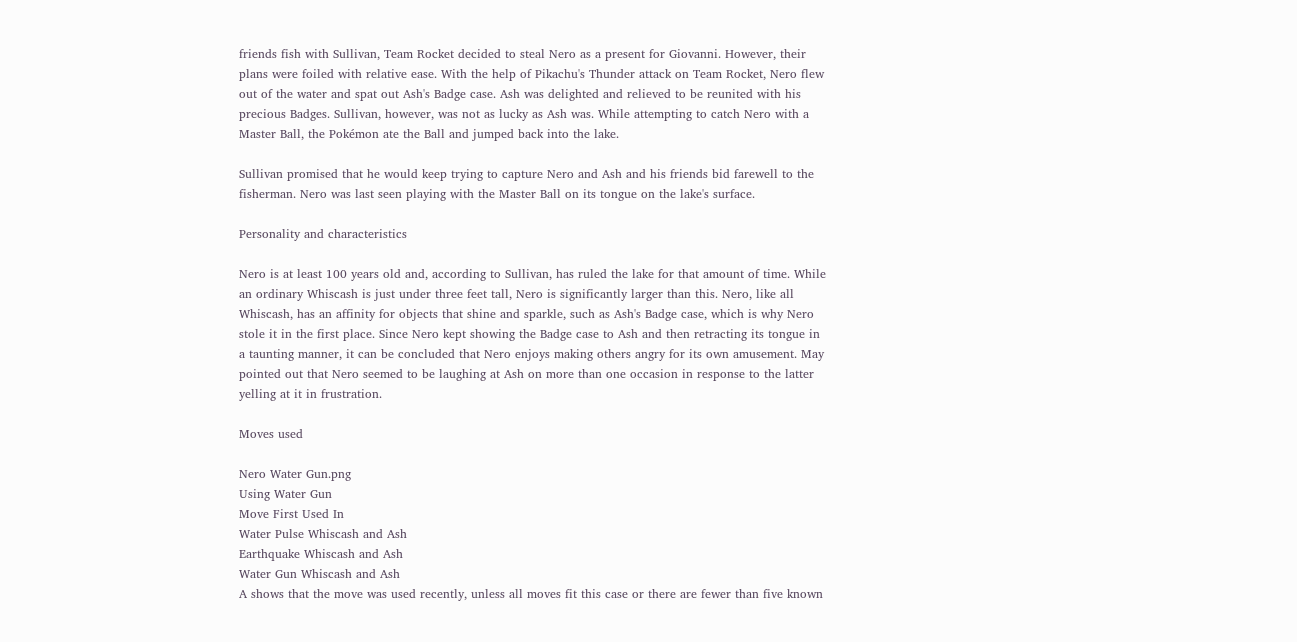friends fish with Sullivan, Team Rocket decided to steal Nero as a present for Giovanni. However, their plans were foiled with relative ease. With the help of Pikachu's Thunder attack on Team Rocket, Nero flew out of the water and spat out Ash's Badge case. Ash was delighted and relieved to be reunited with his precious Badges. Sullivan, however, was not as lucky as Ash was. While attempting to catch Nero with a Master Ball, the Pokémon ate the Ball and jumped back into the lake.

Sullivan promised that he would keep trying to capture Nero and Ash and his friends bid farewell to the fisherman. Nero was last seen playing with the Master Ball on its tongue on the lake's surface.

Personality and characteristics

Nero is at least 100 years old and, according to Sullivan, has ruled the lake for that amount of time. While an ordinary Whiscash is just under three feet tall, Nero is significantly larger than this. Nero, like all Whiscash, has an affinity for objects that shine and sparkle, such as Ash's Badge case, which is why Nero stole it in the first place. Since Nero kept showing the Badge case to Ash and then retracting its tongue in a taunting manner, it can be concluded that Nero enjoys making others angry for its own amusement. May pointed out that Nero seemed to be laughing at Ash on more than one occasion in response to the latter yelling at it in frustration.

Moves used

Nero Water Gun.png
Using Water Gun
Move First Used In
Water Pulse Whiscash and Ash
Earthquake Whiscash and Ash
Water Gun Whiscash and Ash
A shows that the move was used recently, unless all moves fit this case or there are fewer than five known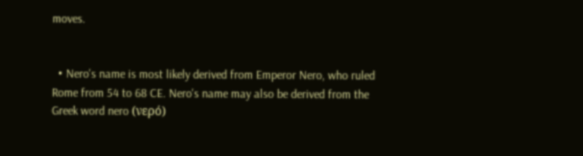moves.


  • Nero's name is most likely derived from Emperor Nero, who ruled Rome from 54 to 68 CE. Nero's name may also be derived from the Greek word nero (νερό)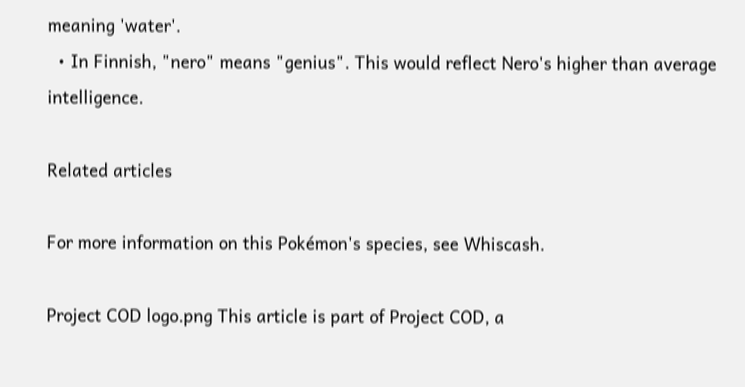meaning 'water'.
  • In Finnish, "nero" means "genius". This would reflect Nero's higher than average intelligence.

Related articles

For more information on this Pokémon's species, see Whiscash.

Project COD logo.png This article is part of Project COD, a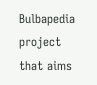Bulbapedia project that aims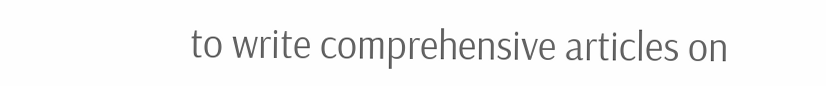to write comprehensive articles on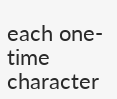each one-time character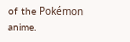of the Pokémon anime.